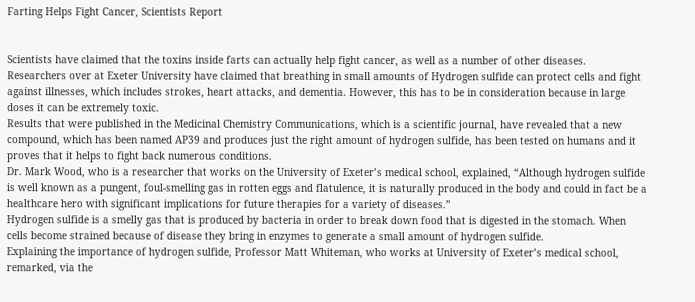Farting Helps Fight Cancer, Scientists Report


Scientists have claimed that the toxins inside farts can actually help fight cancer, as well as a number of other diseases.
Researchers over at Exeter University have claimed that breathing in small amounts of Hydrogen sulfide can protect cells and fight against illnesses, which includes strokes, heart attacks, and dementia. However, this has to be in consideration because in large doses it can be extremely toxic.
Results that were published in the Medicinal Chemistry Communications, which is a scientific journal, have revealed that a new compound, which has been named AP39 and produces just the right amount of hydrogen sulfide, has been tested on humans and it proves that it helps to fight back numerous conditions.
Dr. Mark Wood, who is a researcher that works on the University of Exeter’s medical school, explained, “Although hydrogen sulfide is well known as a pungent, foul-smelling gas in rotten eggs and flatulence, it is naturally produced in the body and could in fact be a healthcare hero with significant implications for future therapies for a variety of diseases.”
Hydrogen sulfide is a smelly gas that is produced by bacteria in order to break down food that is digested in the stomach. When cells become strained because of disease they bring in enzymes to generate a small amount of hydrogen sulfide.
Explaining the importance of hydrogen sulfide, Professor Matt Whiteman, who works at University of Exeter’s medical school, remarked, via the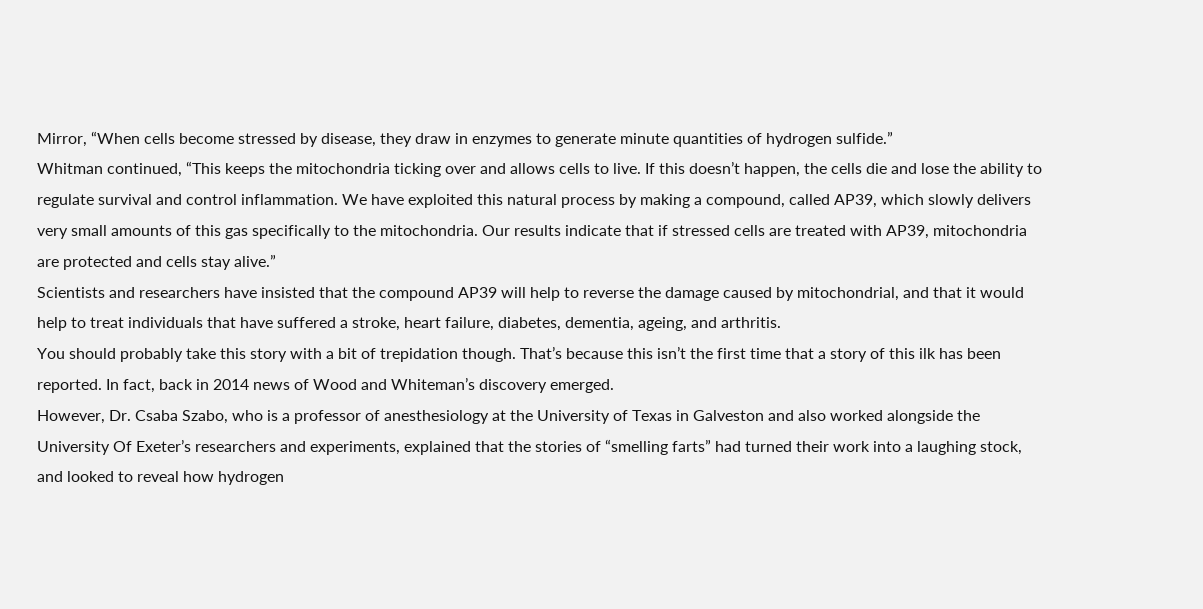Mirror, “When cells become stressed by disease, they draw in enzymes to generate minute quantities of hydrogen sulfide.”
Whitman continued, “This keeps the mitochondria ticking over and allows cells to live. If this doesn’t happen, the cells die and lose the ability to regulate survival and control inflammation. We have exploited this natural process by making a compound, called AP39, which slowly delivers very small amounts of this gas specifically to the mitochondria. Our results indicate that if stressed cells are treated with AP39, mitochondria are protected and cells stay alive.”
Scientists and researchers have insisted that the compound AP39 will help to reverse the damage caused by mitochondrial, and that it would help to treat individuals that have suffered a stroke, heart failure, diabetes, dementia, ageing, and arthritis.
You should probably take this story with a bit of trepidation though. That’s because this isn’t the first time that a story of this ilk has been reported. In fact, back in 2014 news of Wood and Whiteman’s discovery emerged.
However, Dr. Csaba Szabo, who is a professor of anesthesiology at the University of Texas in Galveston and also worked alongside the University Of Exeter’s researchers and experiments, explained that the stories of “smelling farts” had turned their work into a laughing stock, and looked to reveal how hydrogen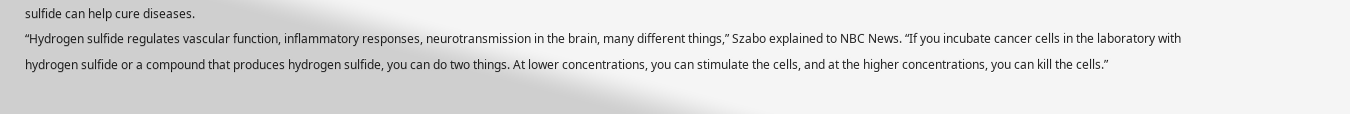sulfide can help cure diseases.
“Hydrogen sulfide regulates vascular function, inflammatory responses, neurotransmission in the brain, many different things,” Szabo explained to NBC News. “If you incubate cancer cells in the laboratory with hydrogen sulfide or a compound that produces hydrogen sulfide, you can do two things. At lower concentrations, you can stimulate the cells, and at the higher concentrations, you can kill the cells.”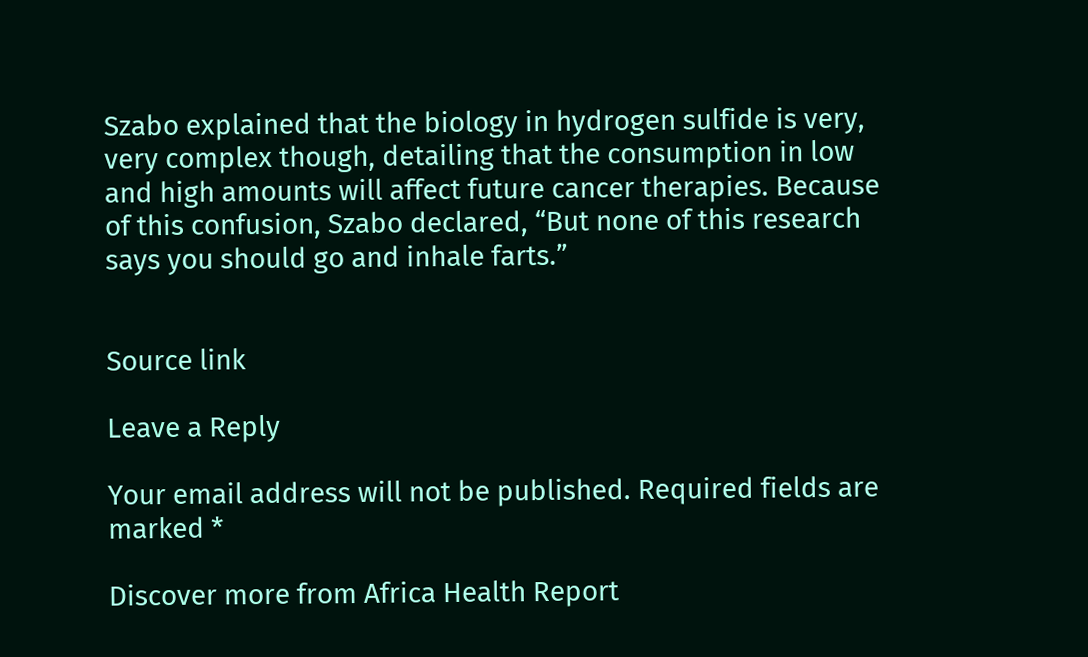Szabo explained that the biology in hydrogen sulfide is very, very complex though, detailing that the consumption in low and high amounts will affect future cancer therapies. Because of this confusion, Szabo declared, “But none of this research says you should go and inhale farts.”


Source link

Leave a Reply

Your email address will not be published. Required fields are marked *

Discover more from Africa Health Report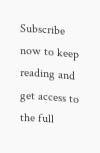Subscribe now to keep reading and get access to the full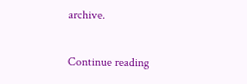archive.

Continue reading